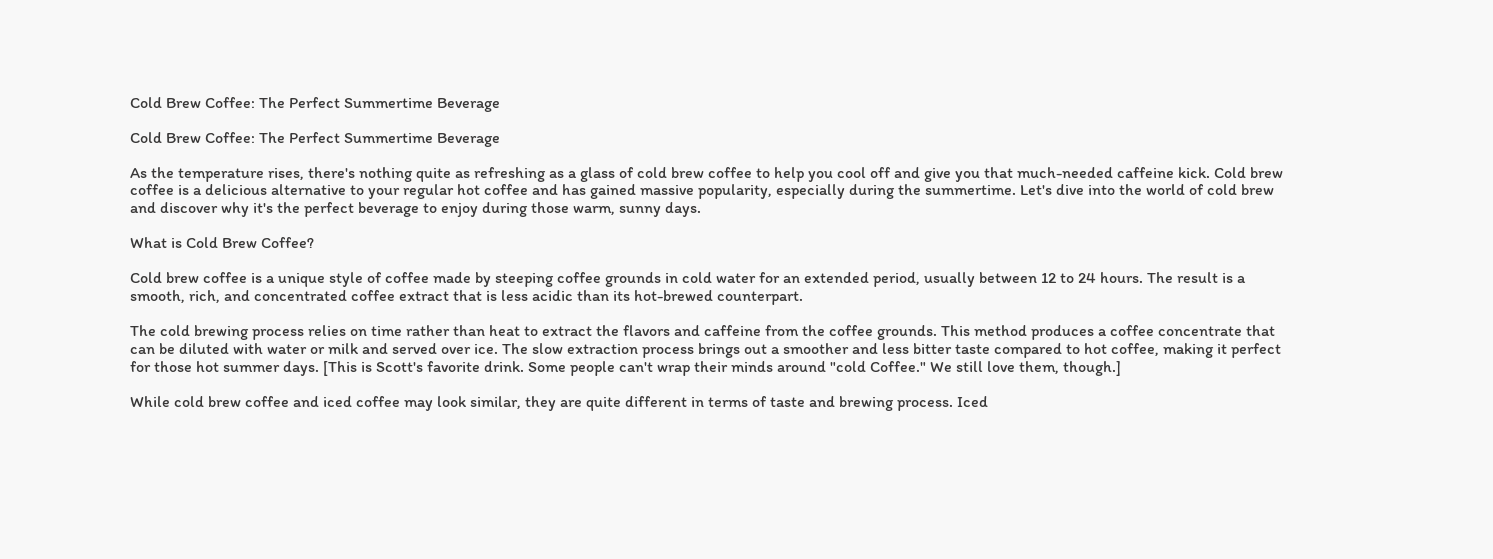Cold Brew Coffee: The Perfect Summertime Beverage

Cold Brew Coffee: The Perfect Summertime Beverage

As the temperature rises, there's nothing quite as refreshing as a glass of cold brew coffee to help you cool off and give you that much-needed caffeine kick. Cold brew coffee is a delicious alternative to your regular hot coffee and has gained massive popularity, especially during the summertime. Let's dive into the world of cold brew and discover why it's the perfect beverage to enjoy during those warm, sunny days.

What is Cold Brew Coffee?

Cold brew coffee is a unique style of coffee made by steeping coffee grounds in cold water for an extended period, usually between 12 to 24 hours. The result is a smooth, rich, and concentrated coffee extract that is less acidic than its hot-brewed counterpart.

The cold brewing process relies on time rather than heat to extract the flavors and caffeine from the coffee grounds. This method produces a coffee concentrate that can be diluted with water or milk and served over ice. The slow extraction process brings out a smoother and less bitter taste compared to hot coffee, making it perfect for those hot summer days. [This is Scott's favorite drink. Some people can't wrap their minds around "cold Coffee." We still love them, though.]

While cold brew coffee and iced coffee may look similar, they are quite different in terms of taste and brewing process. Iced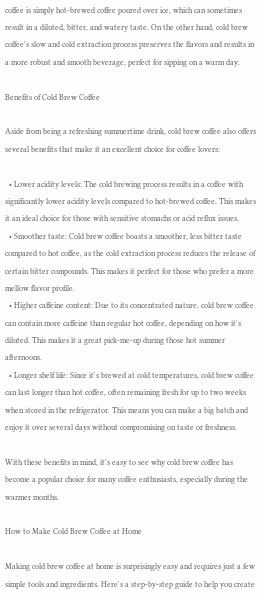coffee is simply hot-brewed coffee poured over ice, which can sometimes result in a diluted, bitter, and watery taste. On the other hand, cold brew coffee's slow and cold extraction process preserves the flavors and results in a more robust and smooth beverage, perfect for sipping on a warm day.

Benefits of Cold Brew Coffee

Aside from being a refreshing summertime drink, cold brew coffee also offers several benefits that make it an excellent choice for coffee lovers:

  • Lower acidity levels: The cold brewing process results in a coffee with significantly lower acidity levels compared to hot-brewed coffee. This makes it an ideal choice for those with sensitive stomachs or acid reflux issues.
  • Smoother taste: Cold brew coffee boasts a smoother, less bitter taste compared to hot coffee, as the cold extraction process reduces the release of certain bitter compounds. This makes it perfect for those who prefer a more mellow flavor profile.
  • Higher caffeine content: Due to its concentrated nature, cold brew coffee can contain more caffeine than regular hot coffee, depending on how it's diluted. This makes it a great pick-me-up during those hot summer afternoons.
  • Longer shelf life: Since it's brewed at cold temperatures, cold brew coffee can last longer than hot coffee, often remaining fresh for up to two weeks when stored in the refrigerator. This means you can make a big batch and enjoy it over several days without compromising on taste or freshness.

With these benefits in mind, it's easy to see why cold brew coffee has become a popular choice for many coffee enthusiasts, especially during the warmer months.

How to Make Cold Brew Coffee at Home

Making cold brew coffee at home is surprisingly easy and requires just a few simple tools and ingredients. Here's a step-by-step guide to help you create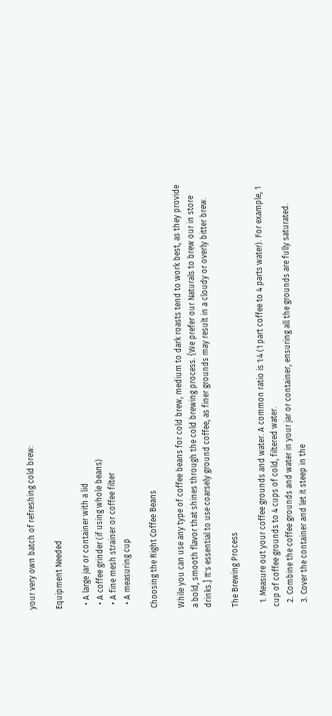your very own batch of refreshing cold brew:

Equipment Needed

  • A large jar or container with a lid
  • A coffee grinder (if using whole beans)
  • A fine mesh strainer or coffee filter
  • A measuring cup

Choosing the Right Coffee Beans

While you can use any type of coffee beans for cold brew, medium to dark roasts tend to work best, as they provide a bold, smooth flavor that shines through the cold brewing process. {We prefer our Naturals to brew our in store drinks.] It's essential to use coarsely ground coffee, as finer grounds may result in a cloudy or overly bitter brew.

The Brewing Process

  1. Measure out your coffee grounds and water. A common ratio is 1:4 (1 part coffee to 4 parts water). For example, 1 cup of coffee grounds to 4 cups of cold, filtered water.
  2. Combine the coffee grounds and water in your jar or container, ensuring all the grounds are fully saturated.
  3. Cover the container and let it steep in the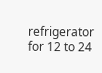refrigerator for 12 to 24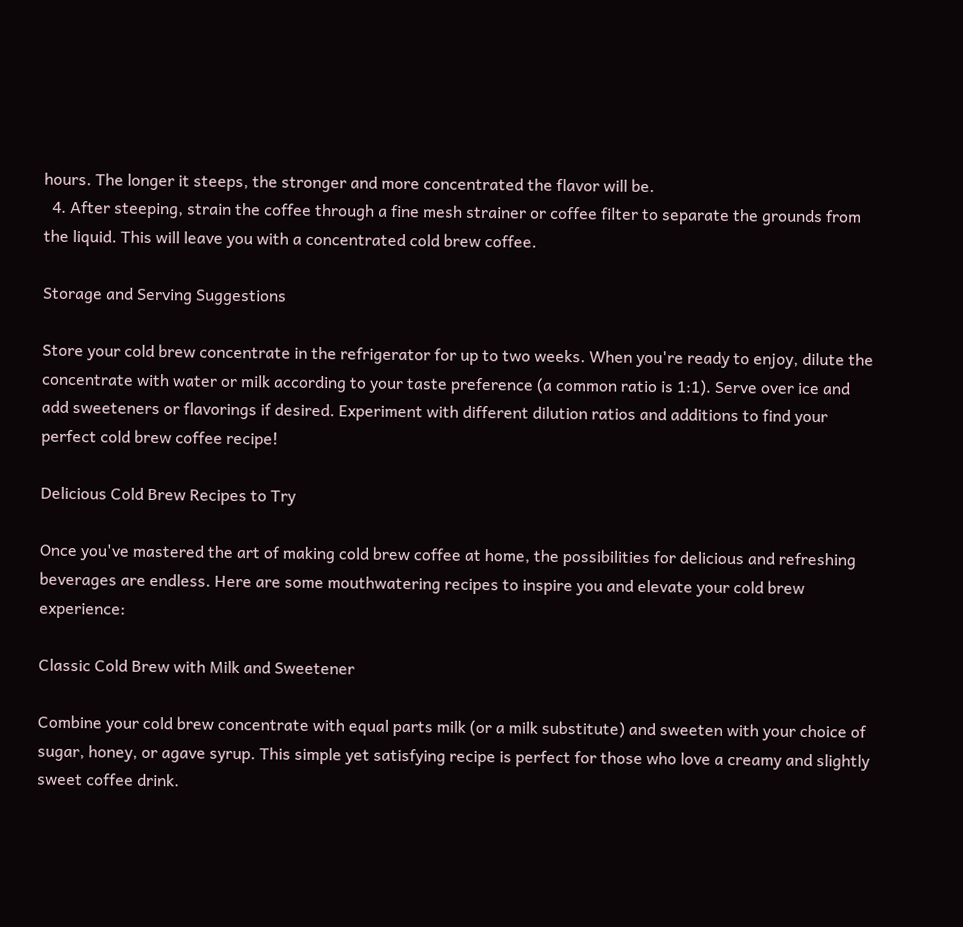hours. The longer it steeps, the stronger and more concentrated the flavor will be.
  4. After steeping, strain the coffee through a fine mesh strainer or coffee filter to separate the grounds from the liquid. This will leave you with a concentrated cold brew coffee.

Storage and Serving Suggestions

Store your cold brew concentrate in the refrigerator for up to two weeks. When you're ready to enjoy, dilute the concentrate with water or milk according to your taste preference (a common ratio is 1:1). Serve over ice and add sweeteners or flavorings if desired. Experiment with different dilution ratios and additions to find your perfect cold brew coffee recipe!

Delicious Cold Brew Recipes to Try

Once you've mastered the art of making cold brew coffee at home, the possibilities for delicious and refreshing beverages are endless. Here are some mouthwatering recipes to inspire you and elevate your cold brew experience:

Classic Cold Brew with Milk and Sweetener

Combine your cold brew concentrate with equal parts milk (or a milk substitute) and sweeten with your choice of sugar, honey, or agave syrup. This simple yet satisfying recipe is perfect for those who love a creamy and slightly sweet coffee drink.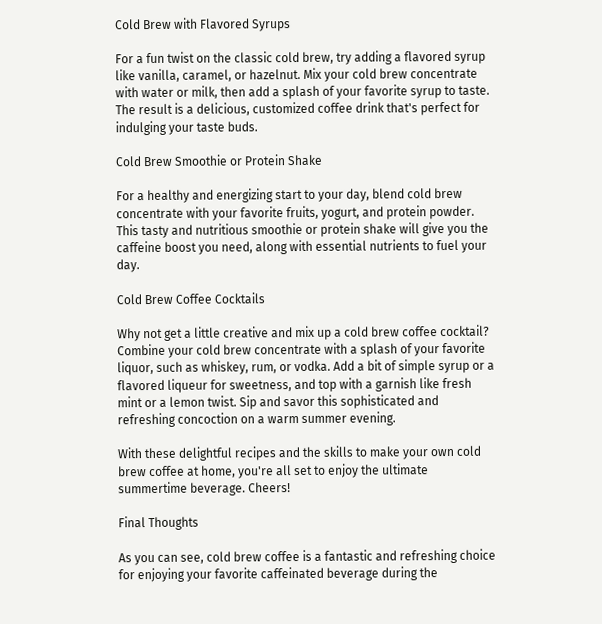Cold Brew with Flavored Syrups

For a fun twist on the classic cold brew, try adding a flavored syrup like vanilla, caramel, or hazelnut. Mix your cold brew concentrate with water or milk, then add a splash of your favorite syrup to taste. The result is a delicious, customized coffee drink that's perfect for indulging your taste buds.

Cold Brew Smoothie or Protein Shake

For a healthy and energizing start to your day, blend cold brew concentrate with your favorite fruits, yogurt, and protein powder. This tasty and nutritious smoothie or protein shake will give you the caffeine boost you need, along with essential nutrients to fuel your day.

Cold Brew Coffee Cocktails

Why not get a little creative and mix up a cold brew coffee cocktail? Combine your cold brew concentrate with a splash of your favorite liquor, such as whiskey, rum, or vodka. Add a bit of simple syrup or a flavored liqueur for sweetness, and top with a garnish like fresh mint or a lemon twist. Sip and savor this sophisticated and refreshing concoction on a warm summer evening.

With these delightful recipes and the skills to make your own cold brew coffee at home, you're all set to enjoy the ultimate summertime beverage. Cheers!

Final Thoughts

As you can see, cold brew coffee is a fantastic and refreshing choice for enjoying your favorite caffeinated beverage during the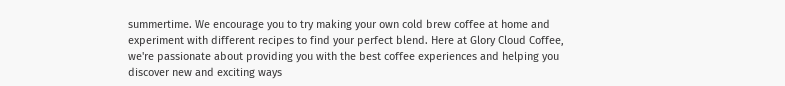summertime. We encourage you to try making your own cold brew coffee at home and experiment with different recipes to find your perfect blend. Here at Glory Cloud Coffee, we're passionate about providing you with the best coffee experiences and helping you discover new and exciting ways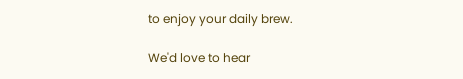to enjoy your daily brew.

We'd love to hear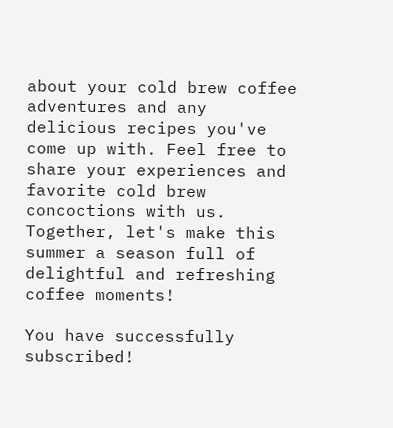about your cold brew coffee adventures and any delicious recipes you've come up with. Feel free to share your experiences and favorite cold brew concoctions with us. Together, let's make this summer a season full of delightful and refreshing coffee moments!

You have successfully subscribed!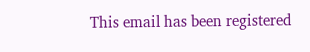This email has been registered